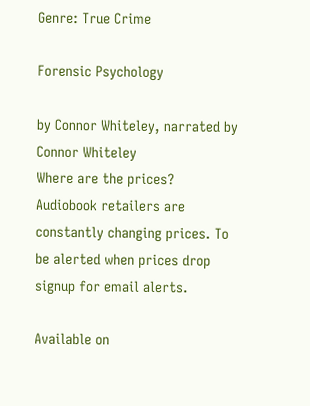Genre: True Crime

Forensic Psychology

by Connor Whiteley, narrated by Connor Whiteley
Where are the prices?
Audiobook retailers are constantly changing prices. To be alerted when prices drop signup for email alerts.

Available on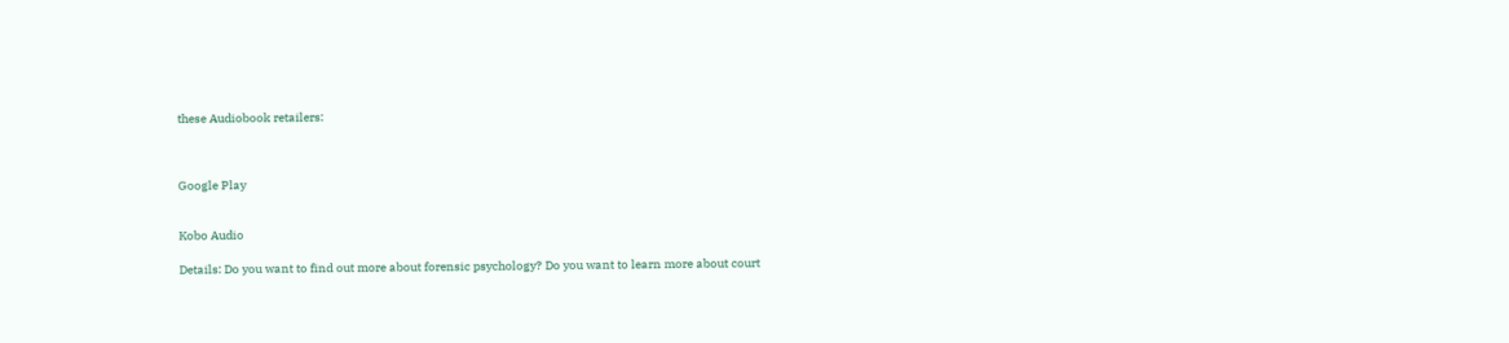these Audiobook retailers:



Google Play


Kobo Audio

Details: Do you want to find out more about forensic psychology? Do you want to learn more about court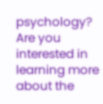psychology? Are you interested in learning more about the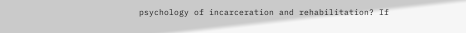psychology of incarceration and rehabilitation? If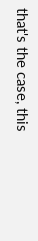that's the case, this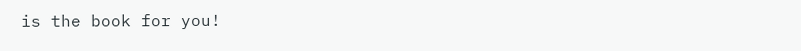is the book for you!